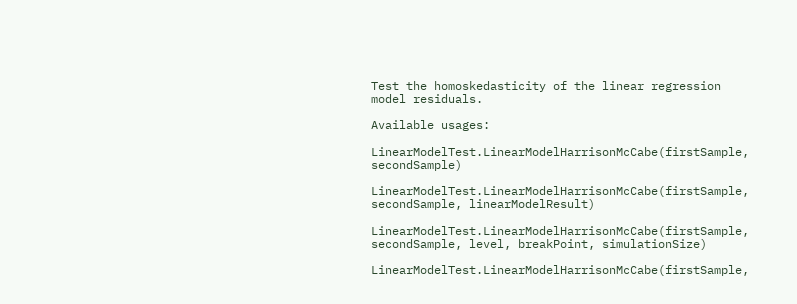Test the homoskedasticity of the linear regression model residuals.

Available usages:

LinearModelTest.LinearModelHarrisonMcCabe(firstSample, secondSample)

LinearModelTest.LinearModelHarrisonMcCabe(firstSample, secondSample, linearModelResult)

LinearModelTest.LinearModelHarrisonMcCabe(firstSample, secondSample, level, breakPoint, simulationSize)

LinearModelTest.LinearModelHarrisonMcCabe(firstSample,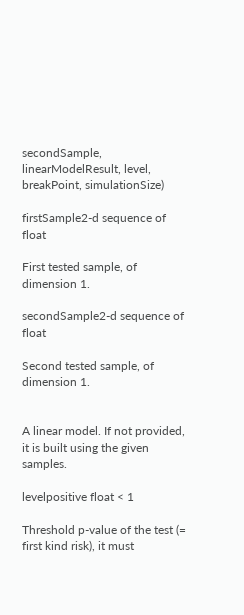secondSample, linearModelResult, level, breakPoint, simulationSize)

firstSample2-d sequence of float

First tested sample, of dimension 1.

secondSample2-d sequence of float

Second tested sample, of dimension 1.


A linear model. If not provided, it is built using the given samples.

levelpositive float < 1

Threshold p-value of the test (= first kind risk), it must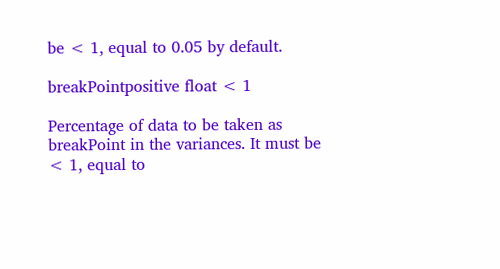be < 1, equal to 0.05 by default.

breakPointpositive float < 1

Percentage of data to be taken as breakPoint in the variances. It must be < 1, equal to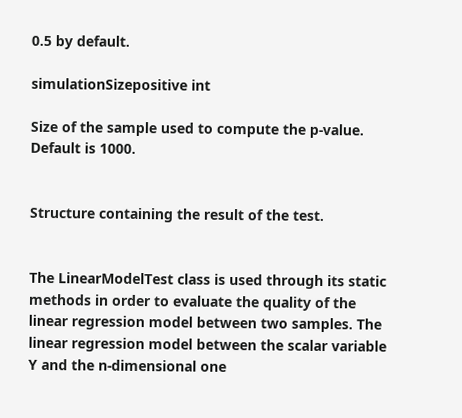0.5 by default.

simulationSizepositive int

Size of the sample used to compute the p-value. Default is 1000.


Structure containing the result of the test.


The LinearModelTest class is used through its static methods in order to evaluate the quality of the linear regression model between two samples. The linear regression model between the scalar variable Y and the n-dimensional one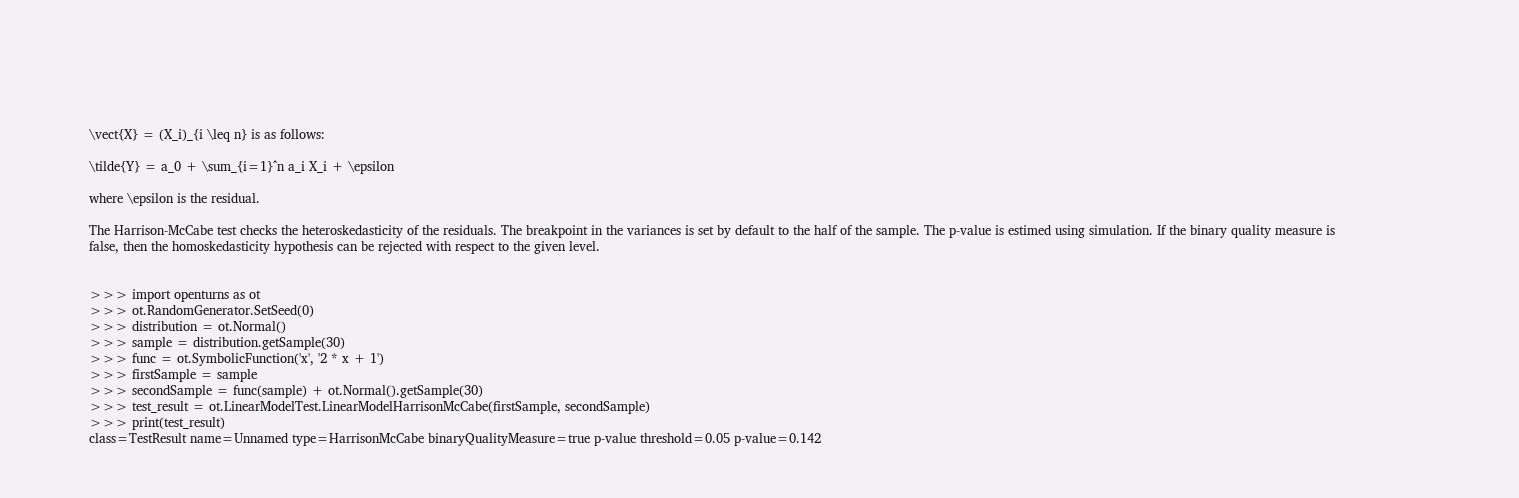\vect{X} = (X_i)_{i \leq n} is as follows:

\tilde{Y} = a_0 + \sum_{i=1}^n a_i X_i + \epsilon

where \epsilon is the residual.

The Harrison-McCabe test checks the heteroskedasticity of the residuals. The breakpoint in the variances is set by default to the half of the sample. The p-value is estimed using simulation. If the binary quality measure is false, then the homoskedasticity hypothesis can be rejected with respect to the given level.


>>> import openturns as ot
>>> ot.RandomGenerator.SetSeed(0)
>>> distribution = ot.Normal()
>>> sample = distribution.getSample(30)
>>> func = ot.SymbolicFunction('x', '2 * x + 1')
>>> firstSample = sample
>>> secondSample = func(sample) + ot.Normal().getSample(30)
>>> test_result = ot.LinearModelTest.LinearModelHarrisonMcCabe(firstSample, secondSample)
>>> print(test_result)
class=TestResult name=Unnamed type=HarrisonMcCabe binaryQualityMeasure=true p-value threshold=0.05 p-value=0.142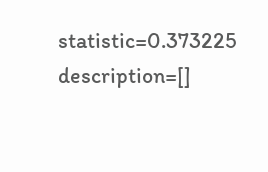statistic=0.373225 description=[]